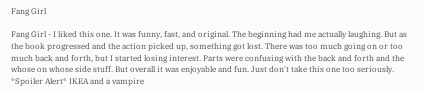Fang Girl

Fang Girl - I liked this one. It was funny, fast, and original. The beginning had me actually laughing. But as the book progressed and the action picked up, something got lost. There was too much going on or too much back and forth, but I started losing interest. Parts were confusing with the back and forth and the whose on whose side stuff. But overall it was enjoyable and fun. Just don't take this one too seriously. *Spoiler Alert* IKEA and a vampire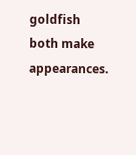goldfish both make appearances.